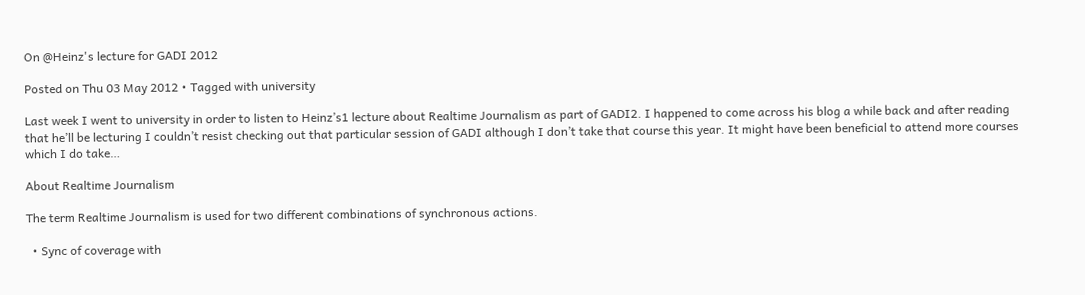On @Heinz's lecture for GADI 2012

Posted on Thu 03 May 2012 • Tagged with university

Last week I went to university in order to listen to Heinz’s1 lecture about Realtime Journalism as part of GADI2. I happened to come across his blog a while back and after reading that he’ll be lecturing I couldn’t resist checking out that particular session of GADI although I don’t take that course this year. It might have been beneficial to attend more courses which I do take…

About Realtime Journalism

The term Realtime Journalism is used for two different combinations of synchronous actions.

  • Sync of coverage with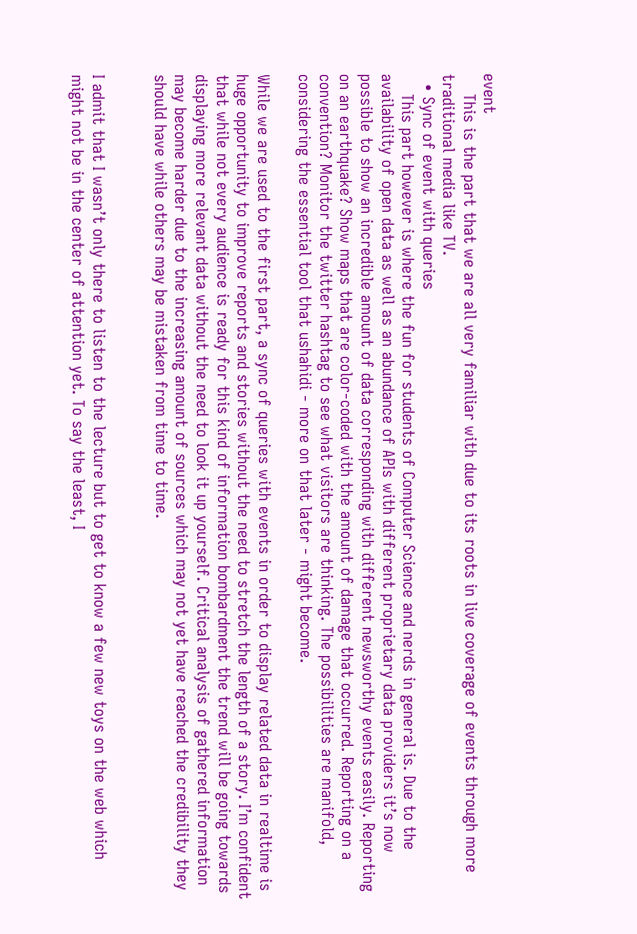event
    This is the part that we are all very familiar with due to its roots in live coverage of events through more traditional media like TV.
  • Sync of event with queries
    This part however is where the fun for students of Computer Science and nerds in general is. Due to the availability of open data as well as an abundance of APIs with different proprietary data providers it’s now possible to show an incredible amount of data corresponding with different newsworthy events easily. Reporting on an earthquake? Show maps that are color-coded with the amount of damage that occurred. Reporting on a convention? Monitor the twitter hashtag to see what visitors are thinking. The possibilities are manifold, considering the essential tool that ushahidi - more on that later - might become.

While we are used to the first part, a sync of queries with events in order to display related data in realtime is huge opportunity to improve reports and stories without the need to stretch the length of a story. I’m confident that while not every audience is ready for this kind of information bombardment the trend will be going towards displaying more relevant data without the need to look it up yourself. Critical analysis of gathered information may become harder due to the increasing amount of sources which may not yet have reached the credibility they should have while others may be mistaken from time to time.


I admit that I wasn’t only there to listen to the lecture but to get to know a few new toys on the web which might not be in the center of attention yet. To say the least, I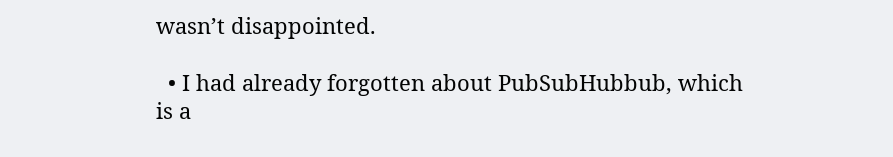wasn’t disappointed.

  • I had already forgotten about PubSubHubbub, which is a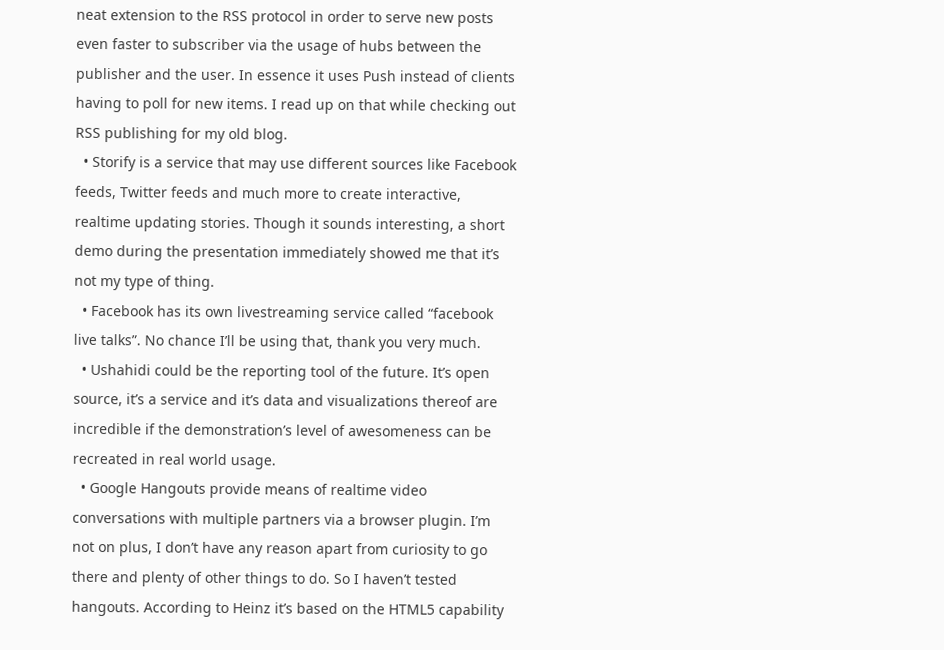neat extension to the RSS protocol in order to serve new posts even faster to subscriber via the usage of hubs between the publisher and the user. In essence it uses Push instead of clients having to poll for new items. I read up on that while checking out RSS publishing for my old blog.
  • Storify is a service that may use different sources like Facebook feeds, Twitter feeds and much more to create interactive, realtime updating stories. Though it sounds interesting, a short demo during the presentation immediately showed me that it’s not my type of thing.
  • Facebook has its own livestreaming service called “facebook live talks”. No chance I’ll be using that, thank you very much.
  • Ushahidi could be the reporting tool of the future. It’s open source, it’s a service and it’s data and visualizations thereof are incredible if the demonstration’s level of awesomeness can be recreated in real world usage.
  • Google Hangouts provide means of realtime video conversations with multiple partners via a browser plugin. I’m not on plus, I don’t have any reason apart from curiosity to go there and plenty of other things to do. So I haven’t tested hangouts. According to Heinz it’s based on the HTML5 capability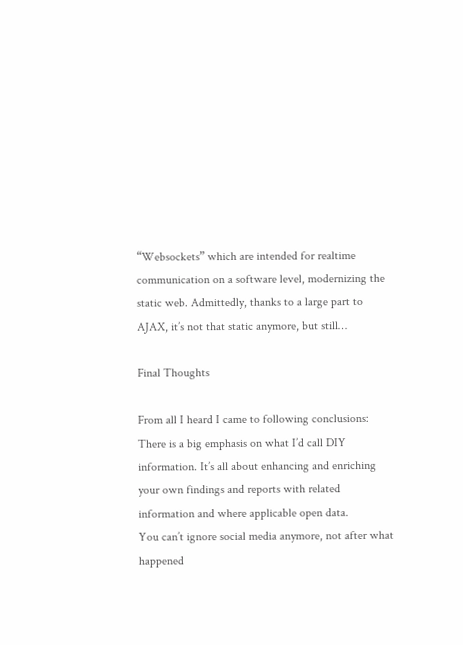“Websockets” which are intended for realtime communication on a software level, modernizing the static web. Admittedly, thanks to a large part to AJAX, it’s not that static anymore, but still…

Final Thoughts

From all I heard I came to following conclusions:
There is a big emphasis on what I’d call DIY information. It’s all about enhancing and enriching your own findings and reports with related information and where applicable open data.
You can’t ignore social media anymore, not after what happened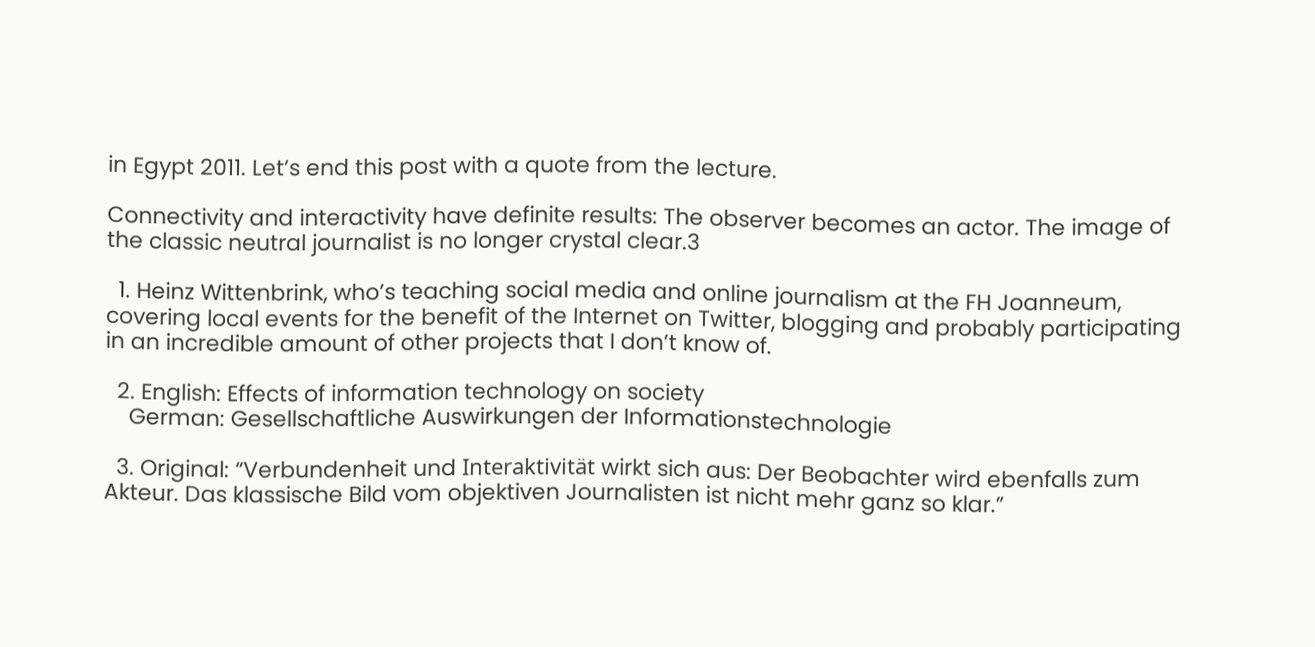in Egypt 2011. Let’s end this post with a quote from the lecture.

Connectivity and interactivity have definite results: The observer becomes an actor. The image of the classic neutral journalist is no longer crystal clear.3

  1. Heinz Wittenbrink, who’s teaching social media and online journalism at the FH Joanneum, covering local events for the benefit of the Internet on Twitter, blogging and probably participating in an incredible amount of other projects that I don’t know of.

  2. English: Effects of information technology on society
    German: Gesellschaftliche Auswirkungen der Informationstechnologie

  3. Original: “Verbundenheit und Interaktivität wirkt sich aus: Der Beobachter wird ebenfalls zum Akteur. Das klassische Bild vom objektiven Journalisten ist nicht mehr ganz so klar.”